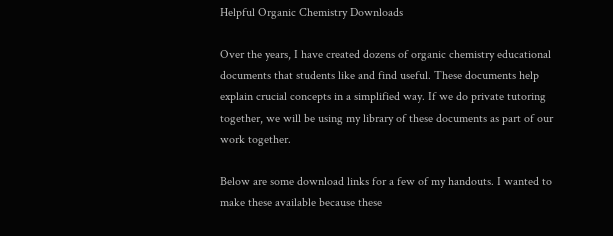Helpful Organic Chemistry Downloads

Over the years, I have created dozens of organic chemistry educational documents that students like and find useful. These documents help explain crucial concepts in a simplified way. If we do private tutoring together, we will be using my library of these documents as part of our work together.

Below are some download links for a few of my handouts. I wanted to make these available because these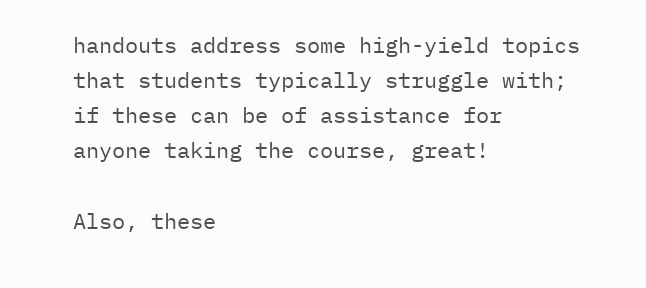handouts address some high-yield topics that students typically struggle with; if these can be of assistance for anyone taking the course, great!

Also, these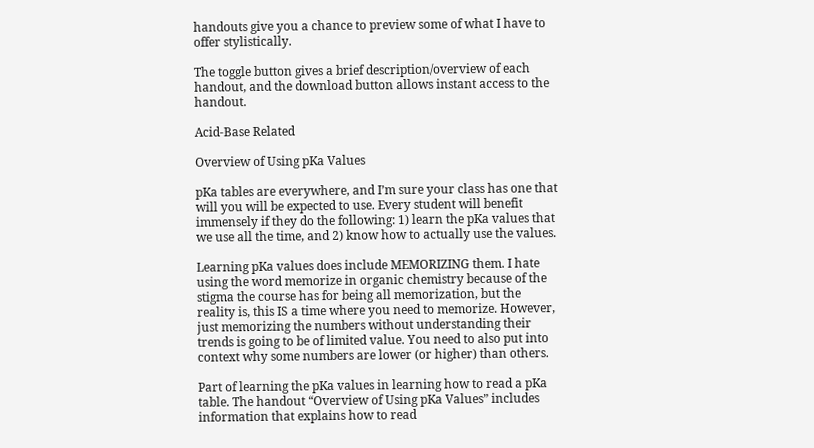handouts give you a chance to preview some of what I have to offer stylistically.

The toggle button gives a brief description/overview of each handout, and the download button allows instant access to the handout.

Acid-Base Related

Overview of Using pKa Values

pKa tables are everywhere, and I’m sure your class has one that will you will be expected to use. Every student will benefit immensely if they do the following: 1) learn the pKa values that we use all the time, and 2) know how to actually use the values.

Learning pKa values does include MEMORIZING them. I hate using the word memorize in organic chemistry because of the stigma the course has for being all memorization, but the reality is, this IS a time where you need to memorize. However, just memorizing the numbers without understanding their trends is going to be of limited value. You need to also put into context why some numbers are lower (or higher) than others.

Part of learning the pKa values in learning how to read a pKa table. The handout “Overview of Using pKa Values” includes information that explains how to read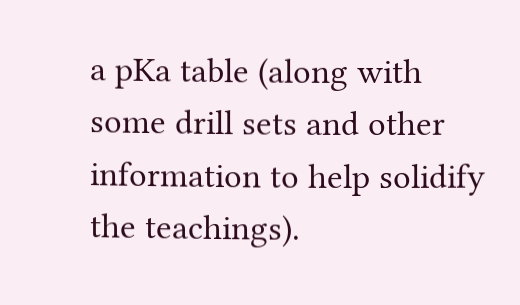a pKa table (along with some drill sets and other information to help solidify the teachings).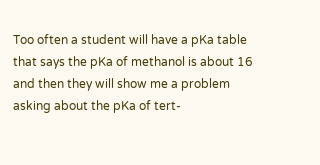Too often a student will have a pKa table that says the pKa of methanol is about 16 and then they will show me a problem asking about the pKa of tert-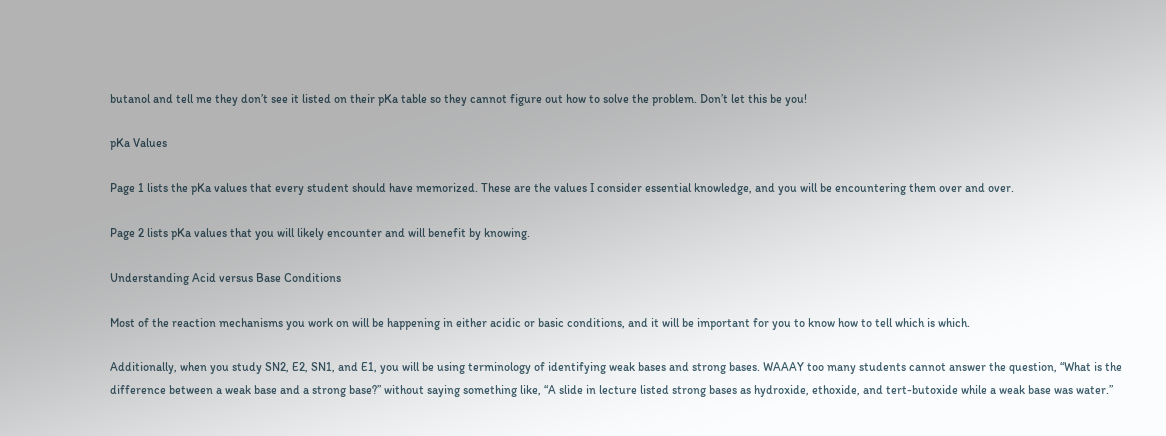butanol and tell me they don’t see it listed on their pKa table so they cannot figure out how to solve the problem. Don’t let this be you!

pKa Values

Page 1 lists the pKa values that every student should have memorized. These are the values I consider essential knowledge, and you will be encountering them over and over.

Page 2 lists pKa values that you will likely encounter and will benefit by knowing.

Understanding Acid versus Base Conditions

Most of the reaction mechanisms you work on will be happening in either acidic or basic conditions, and it will be important for you to know how to tell which is which.

Additionally, when you study SN2, E2, SN1, and E1, you will be using terminology of identifying weak bases and strong bases. WAAAY too many students cannot answer the question, “What is the difference between a weak base and a strong base?” without saying something like, “A slide in lecture listed strong bases as hydroxide, ethoxide, and tert-butoxide while a weak base was water.”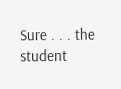Sure . . . the student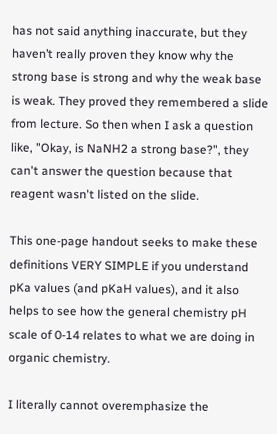has not said anything inaccurate, but they haven’t really proven they know why the strong base is strong and why the weak base is weak. They proved they remembered a slide from lecture. So then when I ask a question like, "Okay, is NaNH2 a strong base?", they can't answer the question because that reagent wasn't listed on the slide.

This one-page handout seeks to make these definitions VERY SIMPLE if you understand pKa values (and pKaH values), and it also helps to see how the general chemistry pH scale of 0-14 relates to what we are doing in organic chemistry.

I literally cannot overemphasize the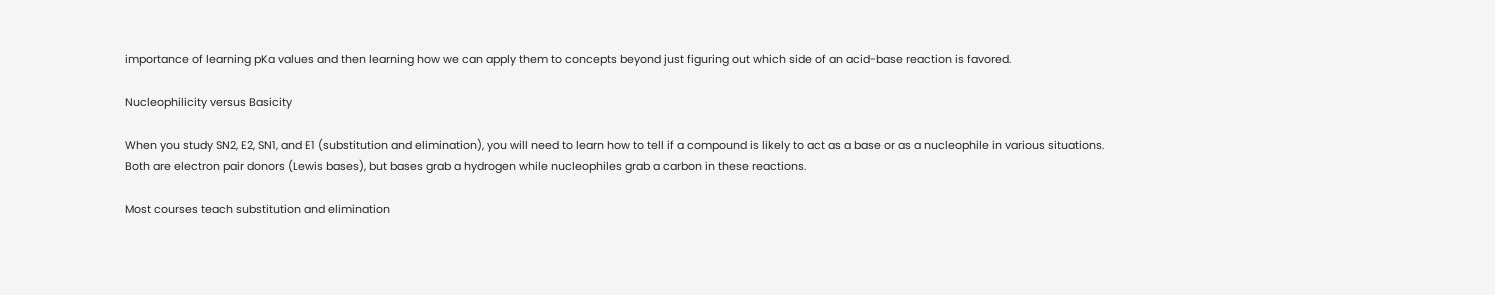importance of learning pKa values and then learning how we can apply them to concepts beyond just figuring out which side of an acid-base reaction is favored.

Nucleophilicity versus Basicity

When you study SN2, E2, SN1, and E1 (substitution and elimination), you will need to learn how to tell if a compound is likely to act as a base or as a nucleophile in various situations. Both are electron pair donors (Lewis bases), but bases grab a hydrogen while nucleophiles grab a carbon in these reactions.

Most courses teach substitution and elimination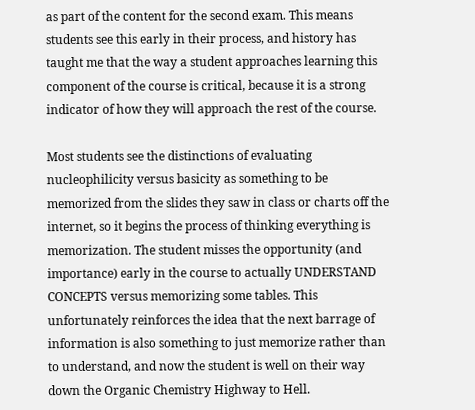as part of the content for the second exam. This means students see this early in their process, and history has taught me that the way a student approaches learning this component of the course is critical, because it is a strong indicator of how they will approach the rest of the course.

Most students see the distinctions of evaluating nucleophilicity versus basicity as something to be memorized from the slides they saw in class or charts off the internet, so it begins the process of thinking everything is memorization. The student misses the opportunity (and importance) early in the course to actually UNDERSTAND CONCEPTS versus memorizing some tables. This unfortunately reinforces the idea that the next barrage of information is also something to just memorize rather than to understand, and now the student is well on their way down the Organic Chemistry Highway to Hell.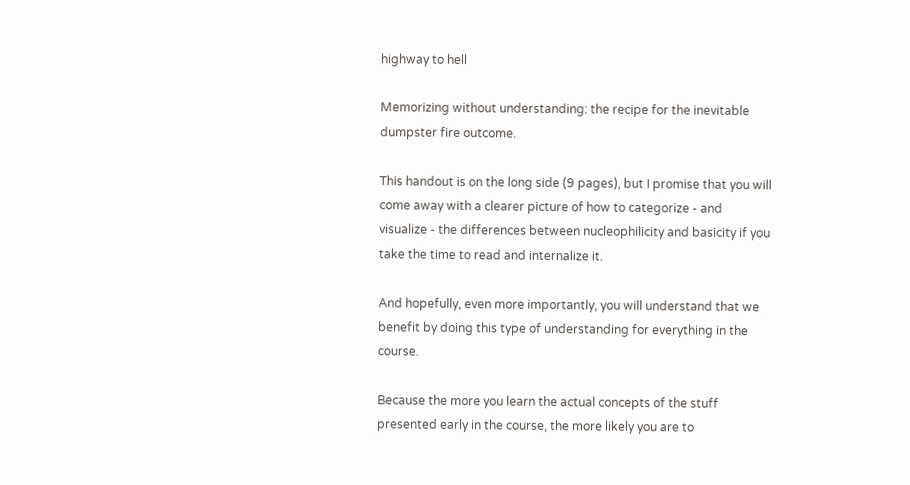highway to hell

Memorizing without understanding: the recipe for the inevitable dumpster fire outcome.

This handout is on the long side (9 pages), but I promise that you will come away with a clearer picture of how to categorize - and visualize - the differences between nucleophilicity and basicity if you take the time to read and internalize it.

And hopefully, even more importantly, you will understand that we benefit by doing this type of understanding for everything in the course.

Because the more you learn the actual concepts of the stuff presented early in the course, the more likely you are to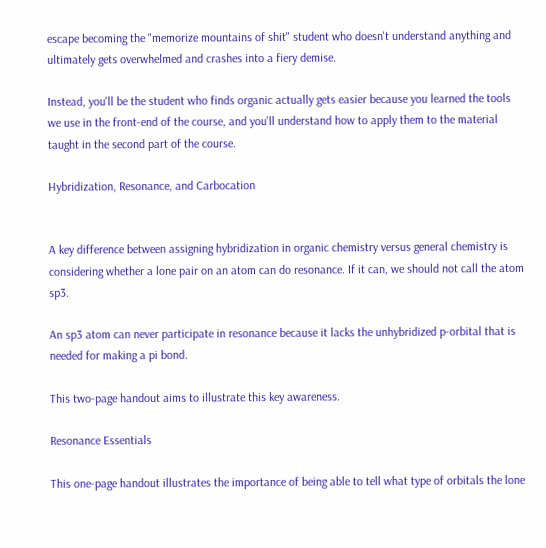escape becoming the "memorize mountains of shit" student who doesn't understand anything and ultimately gets overwhelmed and crashes into a fiery demise.

Instead, you'll be the student who finds organic actually gets easier because you learned the tools we use in the front-end of the course, and you'll understand how to apply them to the material taught in the second part of the course.

Hybridization, Resonance, and Carbocation


A key difference between assigning hybridization in organic chemistry versus general chemistry is considering whether a lone pair on an atom can do resonance. If it can, we should not call the atom sp3.

An sp3 atom can never participate in resonance because it lacks the unhybridized p-orbital that is needed for making a pi bond.

This two-page handout aims to illustrate this key awareness.

Resonance Essentials

This one-page handout illustrates the importance of being able to tell what type of orbitals the lone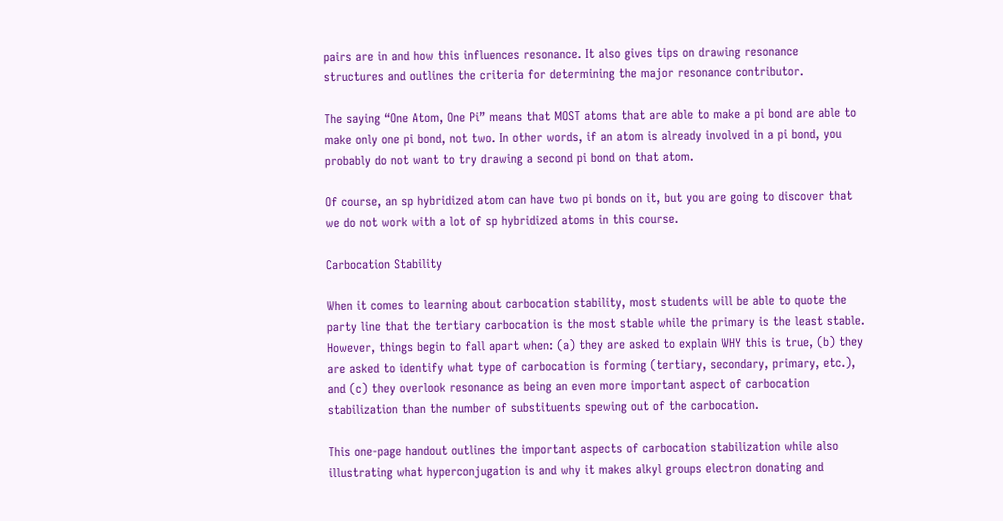pairs are in and how this influences resonance. It also gives tips on drawing resonance structures and outlines the criteria for determining the major resonance contributor.

The saying “One Atom, One Pi” means that MOST atoms that are able to make a pi bond are able to make only one pi bond, not two. In other words, if an atom is already involved in a pi bond, you probably do not want to try drawing a second pi bond on that atom.

Of course, an sp hybridized atom can have two pi bonds on it, but you are going to discover that we do not work with a lot of sp hybridized atoms in this course.

Carbocation Stability

When it comes to learning about carbocation stability, most students will be able to quote the party line that the tertiary carbocation is the most stable while the primary is the least stable. However, things begin to fall apart when: (a) they are asked to explain WHY this is true, (b) they are asked to identify what type of carbocation is forming (tertiary, secondary, primary, etc.), and (c) they overlook resonance as being an even more important aspect of carbocation stabilization than the number of substituents spewing out of the carbocation.

This one-page handout outlines the important aspects of carbocation stabilization while also illustrating what hyperconjugation is and why it makes alkyl groups electron donating and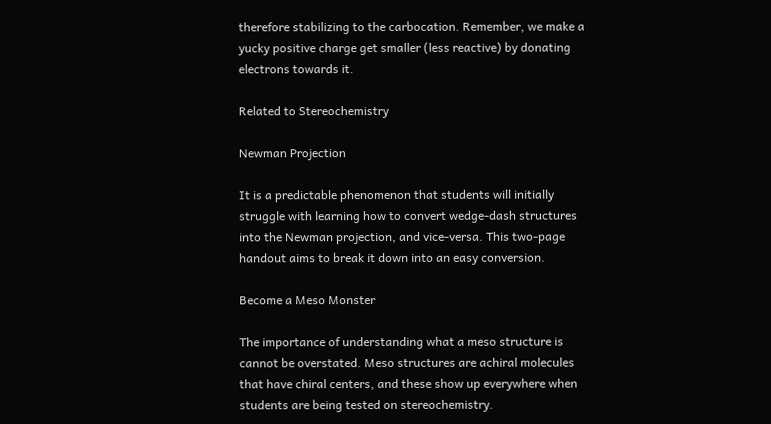therefore stabilizing to the carbocation. Remember, we make a yucky positive charge get smaller (less reactive) by donating electrons towards it.

Related to Stereochemistry

Newman Projection

It is a predictable phenomenon that students will initially struggle with learning how to convert wedge-dash structures into the Newman projection, and vice-versa. This two-page handout aims to break it down into an easy conversion.

Become a Meso Monster

The importance of understanding what a meso structure is cannot be overstated. Meso structures are achiral molecules that have chiral centers, and these show up everywhere when students are being tested on stereochemistry.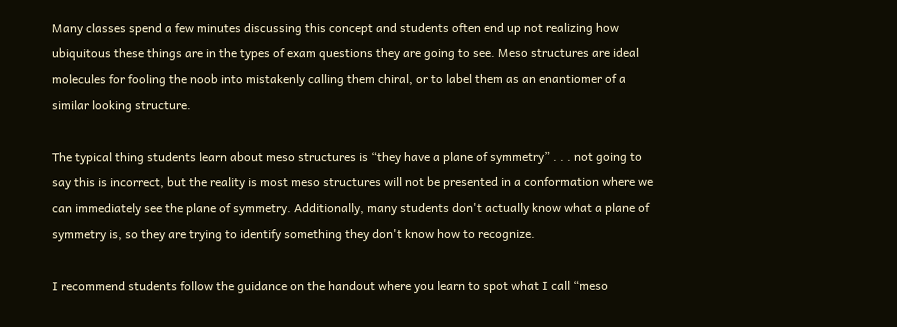Many classes spend a few minutes discussing this concept and students often end up not realizing how ubiquitous these things are in the types of exam questions they are going to see. Meso structures are ideal molecules for fooling the noob into mistakenly calling them chiral, or to label them as an enantiomer of a similar looking structure.

The typical thing students learn about meso structures is “they have a plane of symmetry” . . . not going to say this is incorrect, but the reality is most meso structures will not be presented in a conformation where we can immediately see the plane of symmetry. Additionally, many students don't actually know what a plane of symmetry is, so they are trying to identify something they don't know how to recognize.

I recommend students follow the guidance on the handout where you learn to spot what I call “meso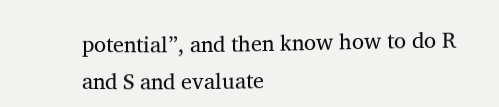potential”, and then know how to do R and S and evaluate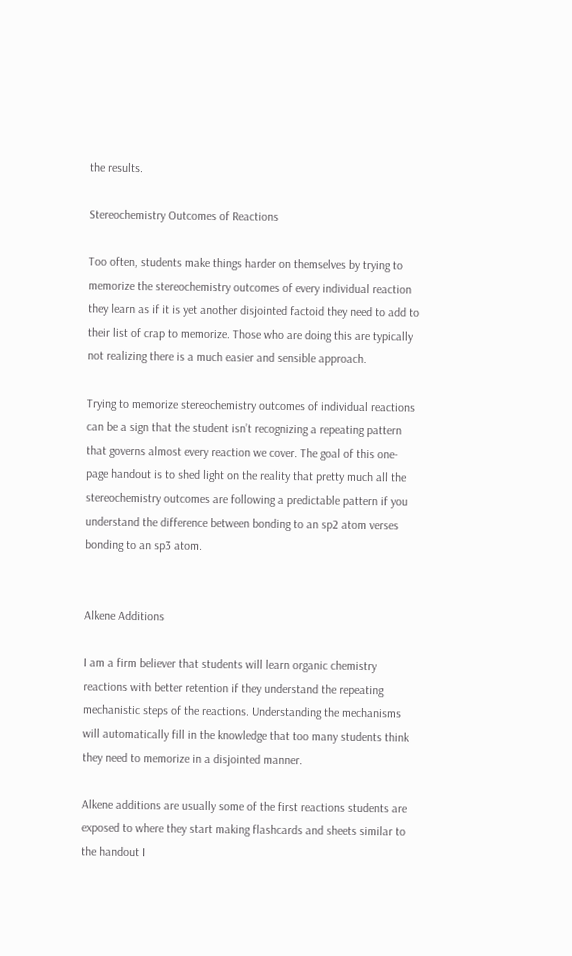the results.

Stereochemistry Outcomes of Reactions

Too often, students make things harder on themselves by trying to memorize the stereochemistry outcomes of every individual reaction they learn as if it is yet another disjointed factoid they need to add to their list of crap to memorize. Those who are doing this are typically not realizing there is a much easier and sensible approach.

Trying to memorize stereochemistry outcomes of individual reactions can be a sign that the student isn’t recognizing a repeating pattern that governs almost every reaction we cover. The goal of this one-page handout is to shed light on the reality that pretty much all the stereochemistry outcomes are following a predictable pattern if you understand the difference between bonding to an sp2 atom verses bonding to an sp3 atom.


Alkene Additions

I am a firm believer that students will learn organic chemistry reactions with better retention if they understand the repeating mechanistic steps of the reactions. Understanding the mechanisms will automatically fill in the knowledge that too many students think they need to memorize in a disjointed manner.

Alkene additions are usually some of the first reactions students are exposed to where they start making flashcards and sheets similar to the handout I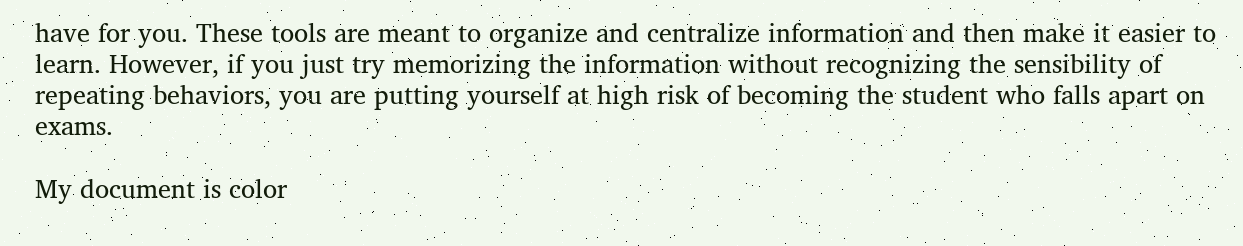have for you. These tools are meant to organize and centralize information and then make it easier to learn. However, if you just try memorizing the information without recognizing the sensibility of repeating behaviors, you are putting yourself at high risk of becoming the student who falls apart on exams.

My document is color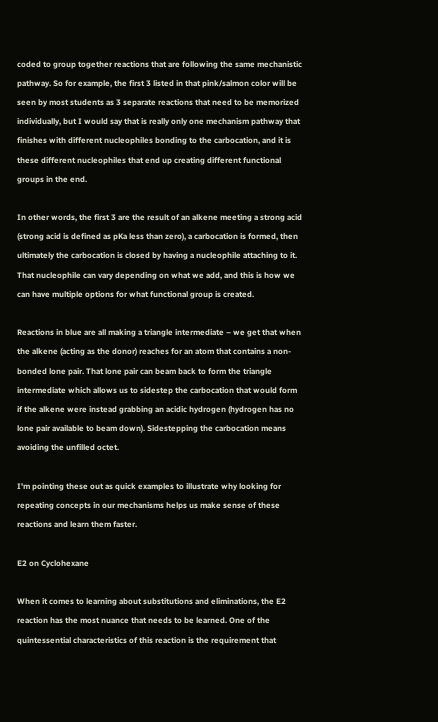coded to group together reactions that are following the same mechanistic pathway. So for example, the first 3 listed in that pink/salmon color will be seen by most students as 3 separate reactions that need to be memorized individually, but I would say that is really only one mechanism pathway that finishes with different nucleophiles bonding to the carbocation, and it is these different nucleophiles that end up creating different functional groups in the end.

In other words, the first 3 are the result of an alkene meeting a strong acid (strong acid is defined as pKa less than zero), a carbocation is formed, then ultimately the carbocation is closed by having a nucleophile attaching to it. That nucleophile can vary depending on what we add, and this is how we can have multiple options for what functional group is created.

Reactions in blue are all making a triangle intermediate – we get that when the alkene (acting as the donor) reaches for an atom that contains a non-bonded lone pair. That lone pair can beam back to form the triangle intermediate which allows us to sidestep the carbocation that would form if the alkene were instead grabbing an acidic hydrogen (hydrogen has no lone pair available to beam down). Sidestepping the carbocation means avoiding the unfilled octet.

I'm pointing these out as quick examples to illustrate why looking for repeating concepts in our mechanisms helps us make sense of these reactions and learn them faster.

E2 on Cyclohexane

When it comes to learning about substitutions and eliminations, the E2 reaction has the most nuance that needs to be learned. One of the quintessential characteristics of this reaction is the requirement that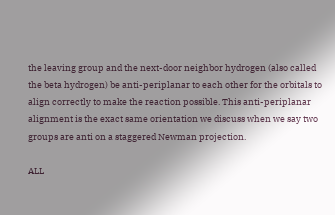the leaving group and the next-door neighbor hydrogen (also called the beta hydrogen) be anti-periplanar to each other for the orbitals to align correctly to make the reaction possible. This anti-periplanar alignment is the exact same orientation we discuss when we say two groups are anti on a staggered Newman projection.

ALL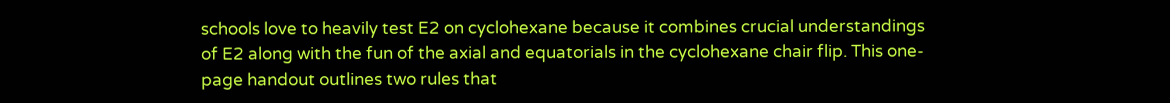schools love to heavily test E2 on cyclohexane because it combines crucial understandings of E2 along with the fun of the axial and equatorials in the cyclohexane chair flip. This one-page handout outlines two rules that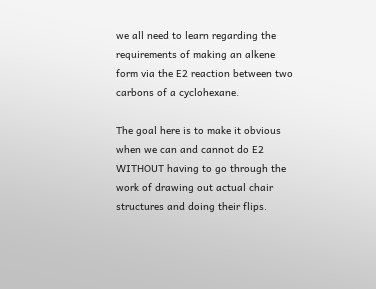we all need to learn regarding the requirements of making an alkene form via the E2 reaction between two carbons of a cyclohexane.

The goal here is to make it obvious when we can and cannot do E2 WITHOUT having to go through the work of drawing out actual chair structures and doing their flips.